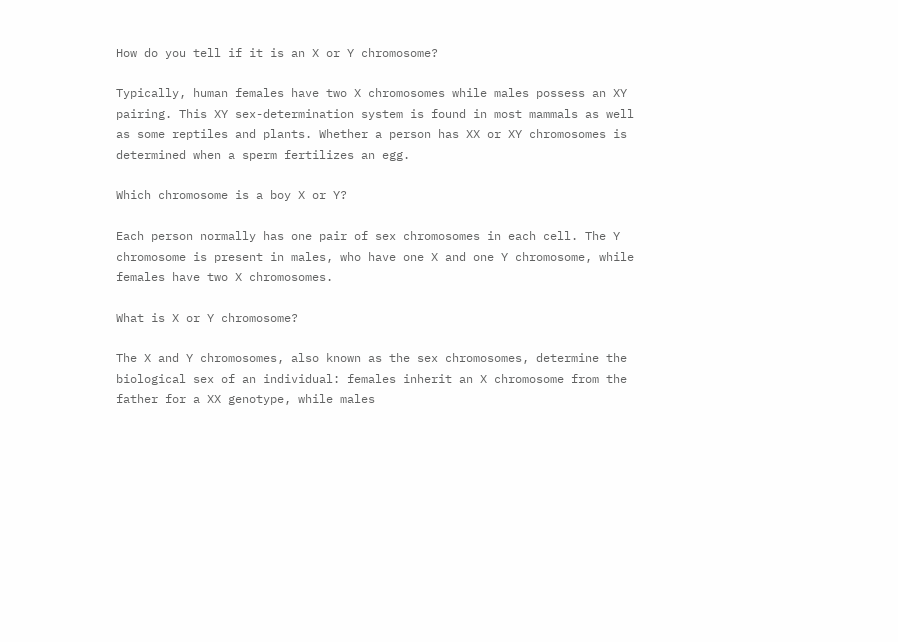How do you tell if it is an X or Y chromosome?

Typically, human females have two X chromosomes while males possess an XY pairing. This XY sex-determination system is found in most mammals as well as some reptiles and plants. Whether a person has XX or XY chromosomes is determined when a sperm fertilizes an egg.

Which chromosome is a boy X or Y?

Each person normally has one pair of sex chromosomes in each cell. The Y chromosome is present in males, who have one X and one Y chromosome, while females have two X chromosomes.

What is X or Y chromosome?

The X and Y chromosomes, also known as the sex chromosomes, determine the biological sex of an individual: females inherit an X chromosome from the father for a XX genotype, while males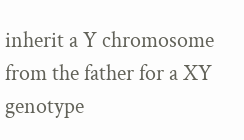inherit a Y chromosome from the father for a XY genotype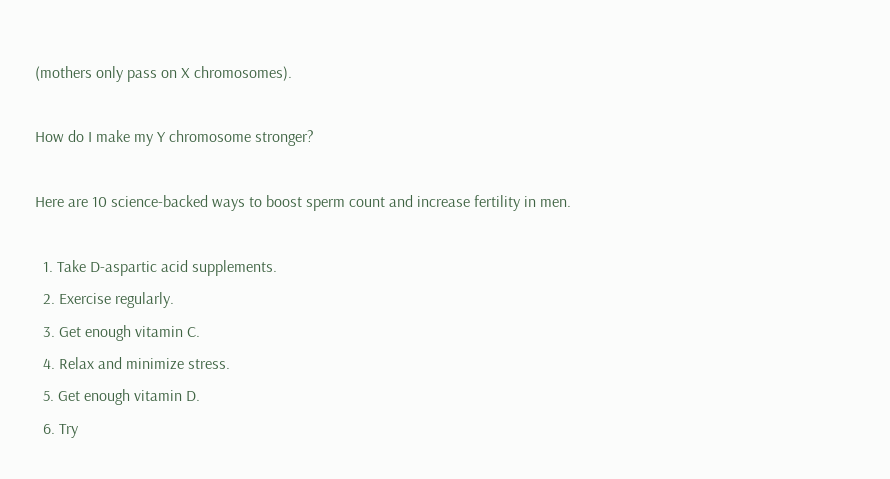(mothers only pass on X chromosomes).

How do I make my Y chromosome stronger?

Here are 10 science-backed ways to boost sperm count and increase fertility in men.

  1. Take D-aspartic acid supplements.
  2. Exercise regularly.
  3. Get enough vitamin C.
  4. Relax and minimize stress.
  5. Get enough vitamin D.
  6. Try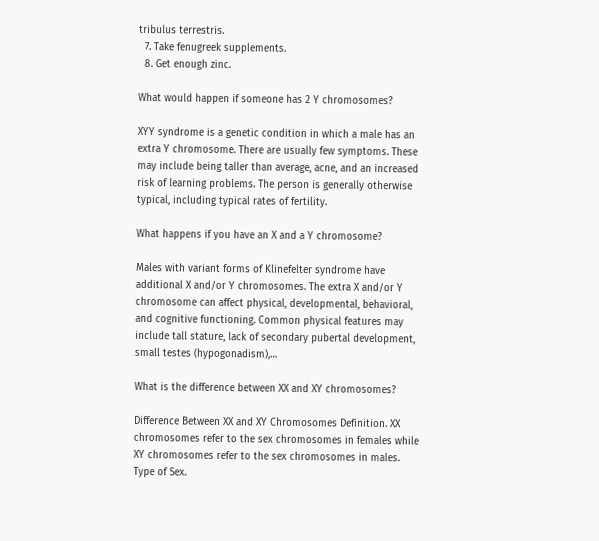tribulus terrestris.
  7. Take fenugreek supplements.
  8. Get enough zinc.

What would happen if someone has 2 Y chromosomes?

XYY syndrome is a genetic condition in which a male has an extra Y chromosome. There are usually few symptoms. These may include being taller than average, acne, and an increased risk of learning problems. The person is generally otherwise typical, including typical rates of fertility.

What happens if you have an X and a Y chromosome?

Males with variant forms of Klinefelter syndrome have additional X and/or Y chromosomes. The extra X and/or Y chromosome can affect physical, developmental, behavioral, and cognitive functioning. Common physical features may include tall stature, lack of secondary pubertal development, small testes (hypogonadism),…

What is the difference between XX and XY chromosomes?

Difference Between XX and XY Chromosomes Definition. XX chromosomes refer to the sex chromosomes in females while XY chromosomes refer to the sex chromosomes in males. Type of Sex.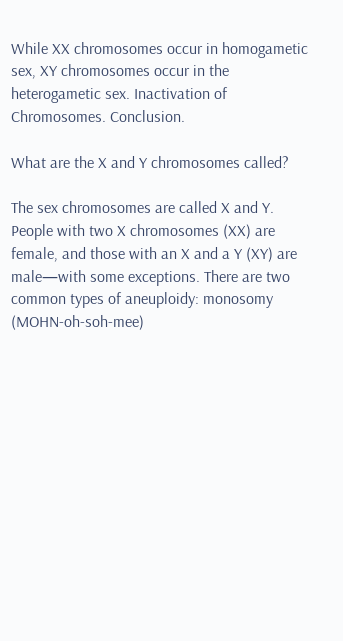While XX chromosomes occur in homogametic sex, XY chromosomes occur in the heterogametic sex. Inactivation of Chromosomes. Conclusion.

What are the X and Y chromosomes called?

The sex chromosomes are called X and Y. People with two X chromosomes (XX) are female, and those with an X and a Y (XY) are male—with some exceptions. There are two common types of aneuploidy: monosomy (MOHN-oh-soh-mee)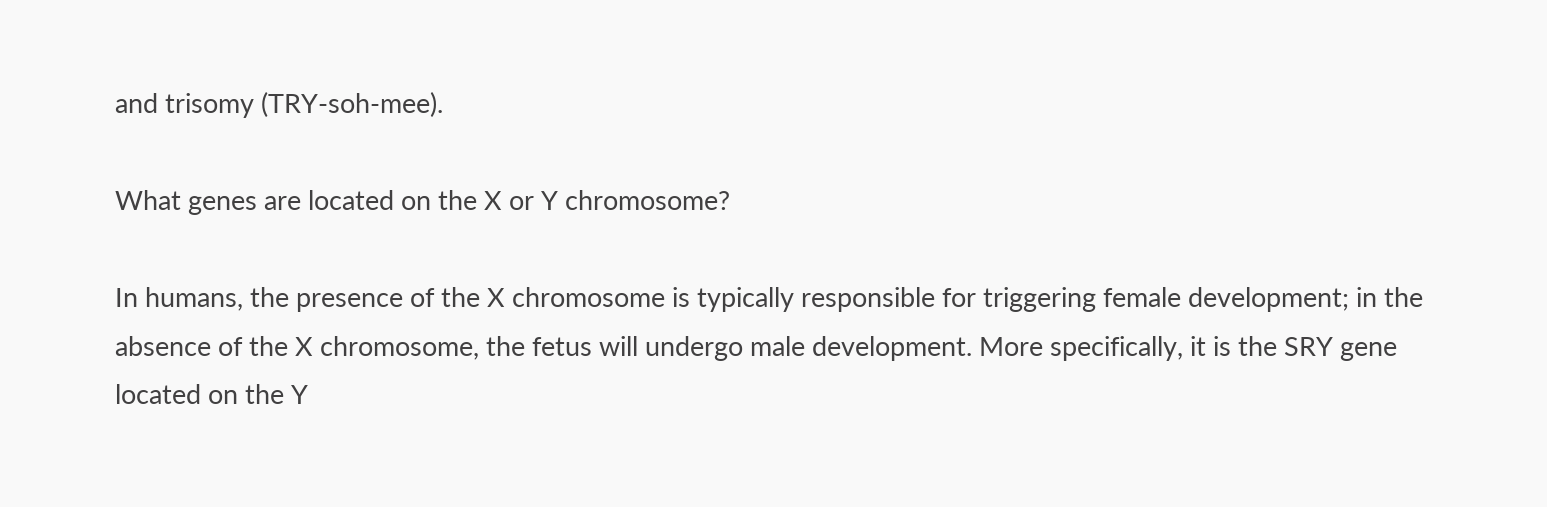and trisomy (TRY-soh-mee).

What genes are located on the X or Y chromosome?

In humans, the presence of the X chromosome is typically responsible for triggering female development; in the absence of the X chromosome, the fetus will undergo male development. More specifically, it is the SRY gene located on the Y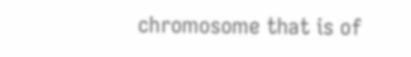chromosome that is of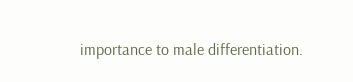importance to male differentiation.